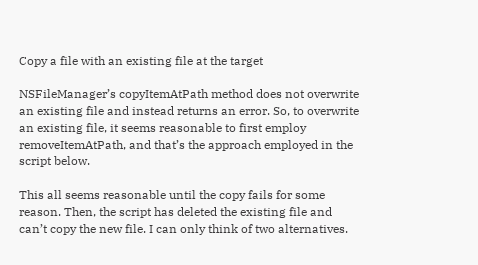Copy a file with an existing file at the target

NSFileManager’s copyItemAtPath method does not overwrite an existing file and instead returns an error. So, to overwrite an existing file, it seems reasonable to first employ removeItemAtPath, and that’s the approach employed in the script below.

This all seems reasonable until the copy fails for some reason. Then, the script has deleted the existing file and can’t copy the new file. I can only think of two alternatives.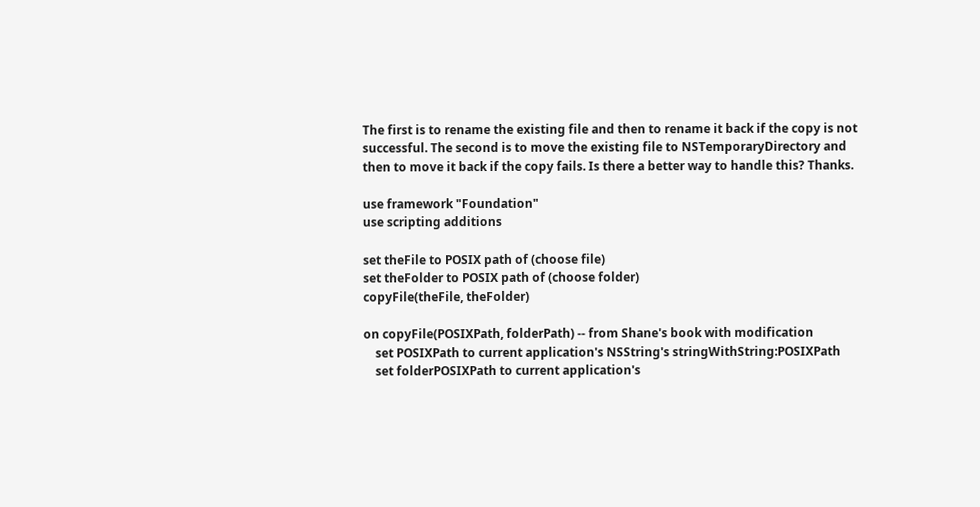The first is to rename the existing file and then to rename it back if the copy is not successful. The second is to move the existing file to NSTemporaryDirectory and then to move it back if the copy fails. Is there a better way to handle this? Thanks.

use framework "Foundation"
use scripting additions

set theFile to POSIX path of (choose file)
set theFolder to POSIX path of (choose folder)
copyFile(theFile, theFolder)

on copyFile(POSIXPath, folderPath) -- from Shane's book with modification
    set POSIXPath to current application's NSString's stringWithString:POSIXPath
    set folderPOSIXPath to current application's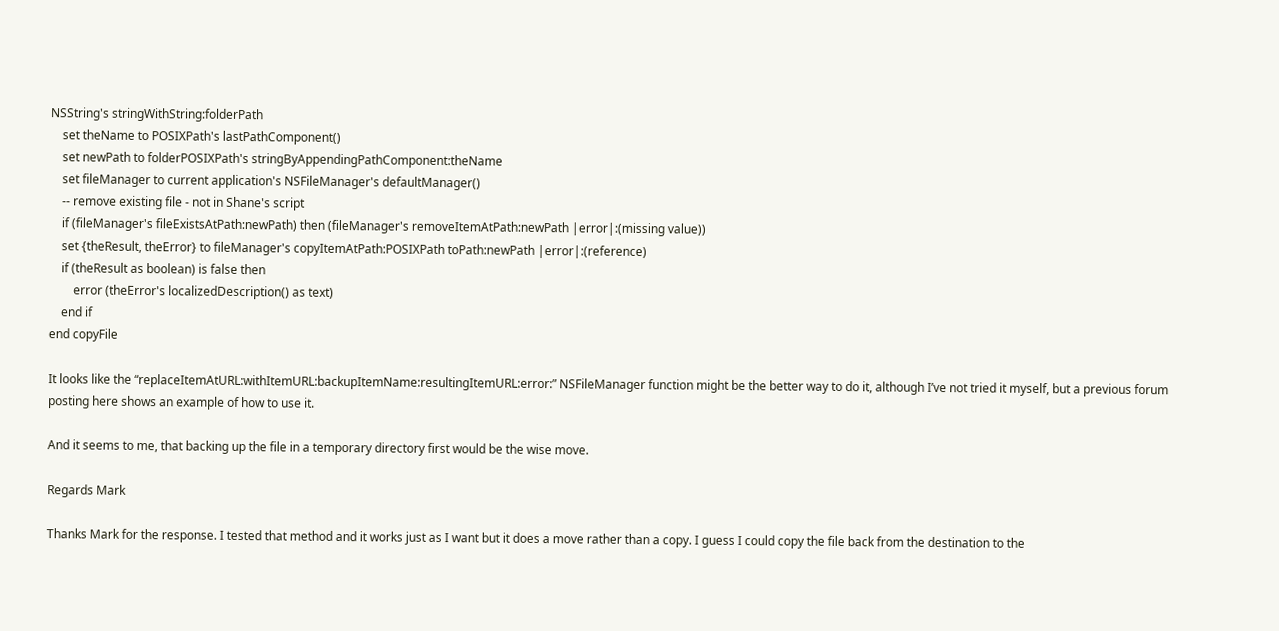NSString's stringWithString:folderPath
    set theName to POSIXPath's lastPathComponent()
    set newPath to folderPOSIXPath's stringByAppendingPathComponent:theName
    set fileManager to current application's NSFileManager's defaultManager()
    -- remove existing file - not in Shane's script
    if (fileManager's fileExistsAtPath:newPath) then (fileManager's removeItemAtPath:newPath |error|:(missing value))
    set {theResult, theError} to fileManager's copyItemAtPath:POSIXPath toPath:newPath |error|:(reference)
    if (theResult as boolean) is false then
        error (theError's localizedDescription() as text)
    end if
end copyFile

It looks like the “replaceItemAtURL:withItemURL:backupItemName:resultingItemURL:error:” NSFileManager function might be the better way to do it, although I’ve not tried it myself, but a previous forum posting here shows an example of how to use it.

And it seems to me, that backing up the file in a temporary directory first would be the wise move.

Regards Mark

Thanks Mark for the response. I tested that method and it works just as I want but it does a move rather than a copy. I guess I could copy the file back from the destination to the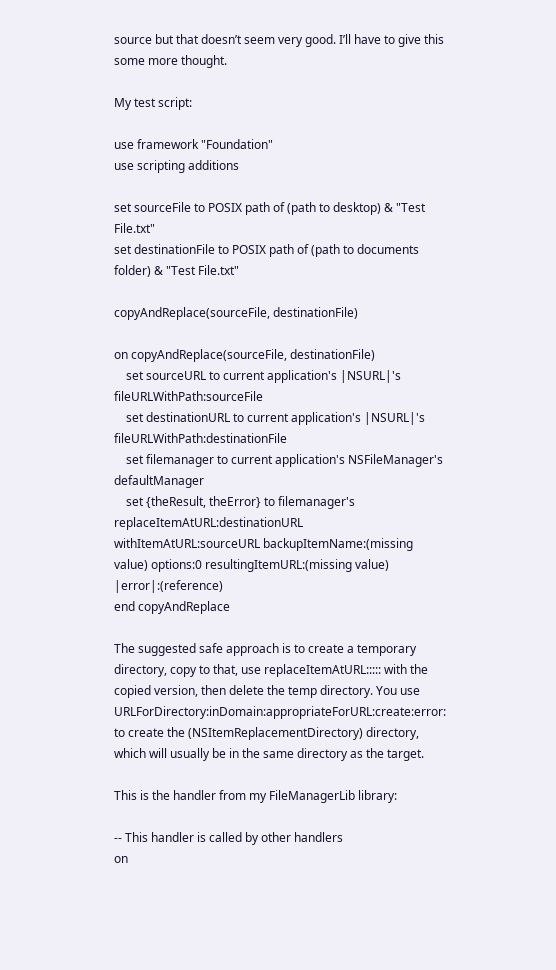source but that doesn’t seem very good. I’ll have to give this some more thought.

My test script:

use framework "Foundation"
use scripting additions

set sourceFile to POSIX path of (path to desktop) & "Test File.txt"
set destinationFile to POSIX path of (path to documents folder) & "Test File.txt"

copyAndReplace(sourceFile, destinationFile)

on copyAndReplace(sourceFile, destinationFile)
    set sourceURL to current application's |NSURL|'s fileURLWithPath:sourceFile
    set destinationURL to current application's |NSURL|'s fileURLWithPath:destinationFile
    set filemanager to current application's NSFileManager's defaultManager
    set {theResult, theError} to filemanager's replaceItemAtURL:destinationURL withItemAtURL:sourceURL backupItemName:(missing value) options:0 resultingItemURL:(missing value) |error|:(reference)
end copyAndReplace

The suggested safe approach is to create a temporary directory, copy to that, use replaceItemAtURL::::: with the copied version, then delete the temp directory. You use URLForDirectory:inDomain:appropriateForURL:create:error: to create the (NSItemReplacementDirectory) directory, which will usually be in the same directory as the target.

This is the handler from my FileManagerLib library:

-- This handler is called by other handlers
on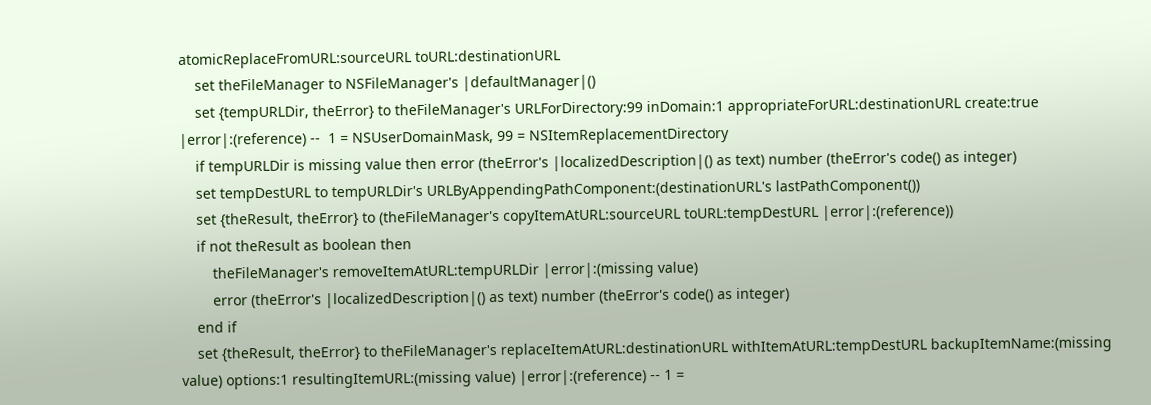atomicReplaceFromURL:sourceURL toURL:destinationURL
    set theFileManager to NSFileManager's |defaultManager|()
    set {tempURLDir, theError} to theFileManager's URLForDirectory:99 inDomain:1 appropriateForURL:destinationURL create:true |error|:(reference) --  1 = NSUserDomainMask, 99 = NSItemReplacementDirectory
    if tempURLDir is missing value then error (theError's |localizedDescription|() as text) number (theError's code() as integer)
    set tempDestURL to tempURLDir's URLByAppendingPathComponent:(destinationURL's lastPathComponent())
    set {theResult, theError} to (theFileManager's copyItemAtURL:sourceURL toURL:tempDestURL |error|:(reference))
    if not theResult as boolean then
        theFileManager's removeItemAtURL:tempURLDir |error|:(missing value)
        error (theError's |localizedDescription|() as text) number (theError's code() as integer)
    end if
    set {theResult, theError} to theFileManager's replaceItemAtURL:destinationURL withItemAtURL:tempDestURL backupItemName:(missing value) options:1 resultingItemURL:(missing value) |error|:(reference) -- 1 =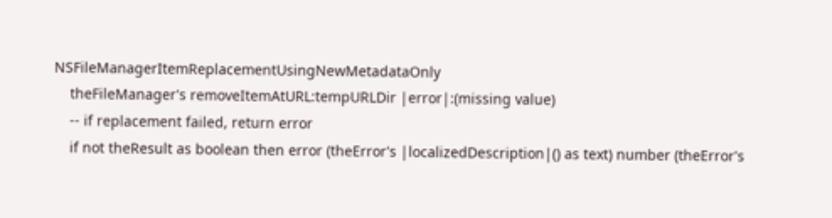NSFileManagerItemReplacementUsingNewMetadataOnly
    theFileManager's removeItemAtURL:tempURLDir |error|:(missing value)
    -- if replacement failed, return error
    if not theResult as boolean then error (theError's |localizedDescription|() as text) number (theError's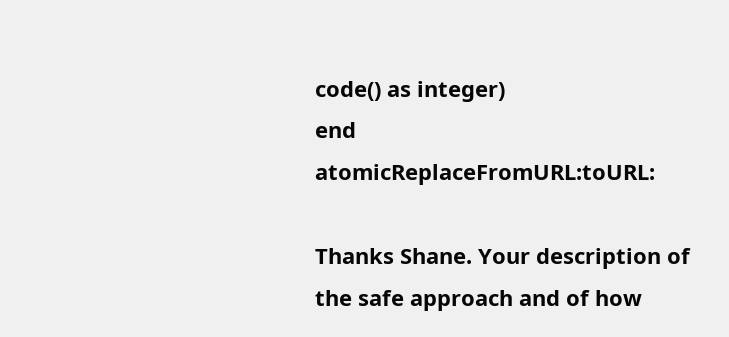code() as integer)
end atomicReplaceFromURL:toURL:

Thanks Shane. Your description of the safe approach and of how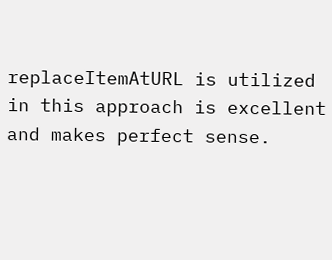replaceItemAtURL is utilized in this approach is excellent and makes perfect sense.